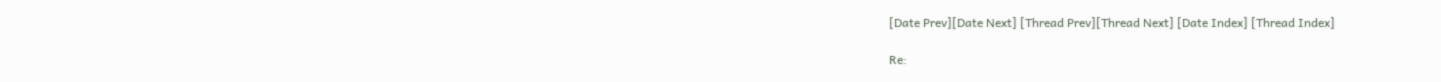[Date Prev][Date Next] [Thread Prev][Thread Next] [Date Index] [Thread Index]

Re: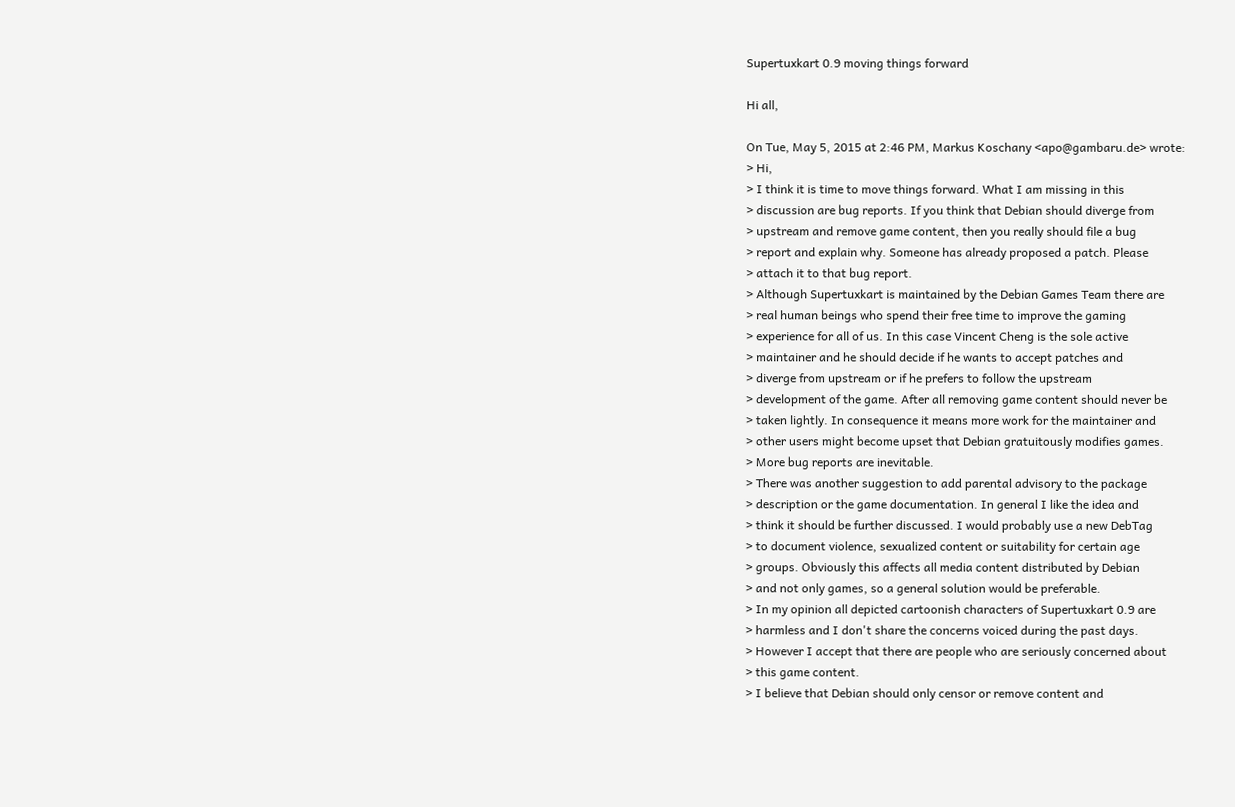Supertuxkart 0.9 moving things forward

Hi all,

On Tue, May 5, 2015 at 2:46 PM, Markus Koschany <apo@gambaru.de> wrote:
> Hi,
> I think it is time to move things forward. What I am missing in this
> discussion are bug reports. If you think that Debian should diverge from
> upstream and remove game content, then you really should file a bug
> report and explain why. Someone has already proposed a patch. Please
> attach it to that bug report.
> Although Supertuxkart is maintained by the Debian Games Team there are
> real human beings who spend their free time to improve the gaming
> experience for all of us. In this case Vincent Cheng is the sole active
> maintainer and he should decide if he wants to accept patches and
> diverge from upstream or if he prefers to follow the upstream
> development of the game. After all removing game content should never be
> taken lightly. In consequence it means more work for the maintainer and
> other users might become upset that Debian gratuitously modifies games.
> More bug reports are inevitable.
> There was another suggestion to add parental advisory to the package
> description or the game documentation. In general I like the idea and
> think it should be further discussed. I would probably use a new DebTag
> to document violence, sexualized content or suitability for certain age
> groups. Obviously this affects all media content distributed by Debian
> and not only games, so a general solution would be preferable.
> In my opinion all depicted cartoonish characters of Supertuxkart 0.9 are
> harmless and I don't share the concerns voiced during the past days.
> However I accept that there are people who are seriously concerned about
> this game content.
> I believe that Debian should only censor or remove content and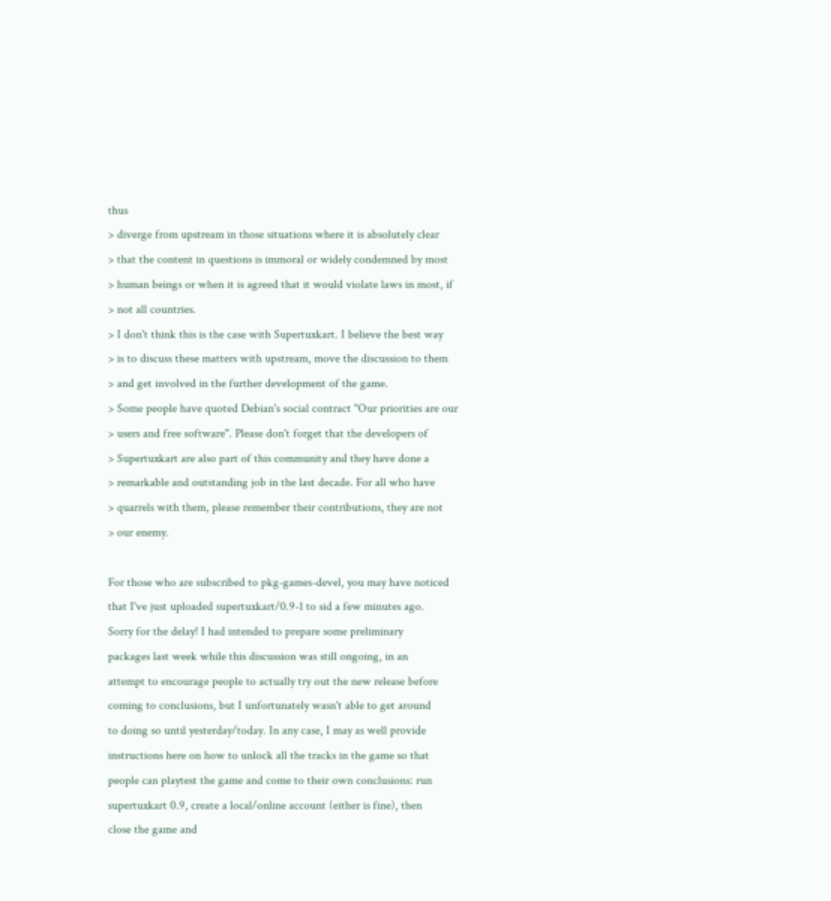thus
> diverge from upstream in those situations where it is absolutely clear
> that the content in questions is immoral or widely condemned by most
> human beings or when it is agreed that it would violate laws in most, if
> not all countries.
> I don't think this is the case with Supertuxkart. I believe the best way
> is to discuss these matters with upstream, move the discussion to them
> and get involved in the further development of the game.
> Some people have quoted Debian's social contract "Our priorities are our
> users and free software". Please don't forget that the developers of
> Supertuxkart are also part of this community and they have done a
> remarkable and outstanding job in the last decade. For all who have
> quarrels with them, please remember their contributions, they are not
> our enemy.

For those who are subscribed to pkg-games-devel, you may have noticed
that I've just uploaded supertuxkart/0.9-1 to sid a few minutes ago.
Sorry for the delay! I had intended to prepare some preliminary
packages last week while this discussion was still ongoing, in an
attempt to encourage people to actually try out the new release before
coming to conclusions, but I unfortunately wasn't able to get around
to doing so until yesterday/today. In any case, I may as well provide
instructions here on how to unlock all the tracks in the game so that
people can playtest the game and come to their own conclusions: run
supertuxkart 0.9, create a local/online account (either is fine), then
close the game and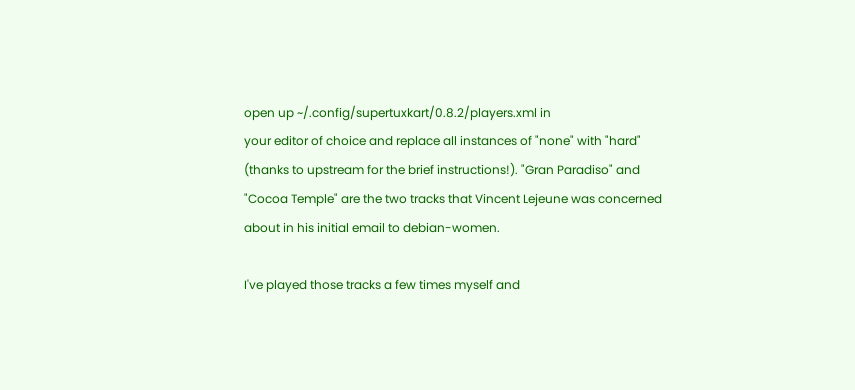open up ~/.config/supertuxkart/0.8.2/players.xml in
your editor of choice and replace all instances of "none" with "hard"
(thanks to upstream for the brief instructions!). "Gran Paradiso" and
"Cocoa Temple" are the two tracks that Vincent Lejeune was concerned
about in his initial email to debian-women.

I've played those tracks a few times myself and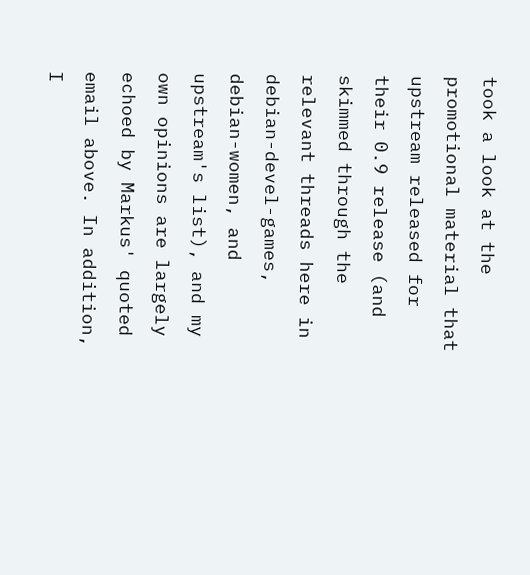took a look at the
promotional material that upstream released for their 0.9 release (and
skimmed through the relevant threads here in debian-devel-games,
debian-women, and upstream's list), and my own opinions are largely
echoed by Markus' quoted email above. In addition, I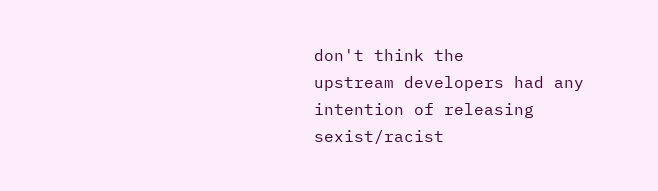don't think the
upstream developers had any intention of releasing sexist/racist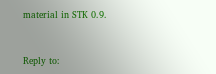material in STK 0.9.


Reply to: